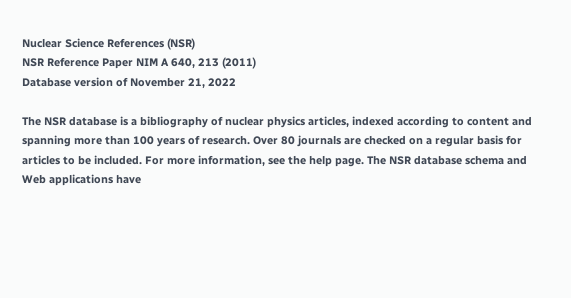Nuclear Science References (NSR)
NSR Reference Paper NIM A 640, 213 (2011)
Database version of November 21, 2022

The NSR database is a bibliography of nuclear physics articles, indexed according to content and spanning more than 100 years of research. Over 80 journals are checked on a regular basis for articles to be included. For more information, see the help page. The NSR database schema and Web applications have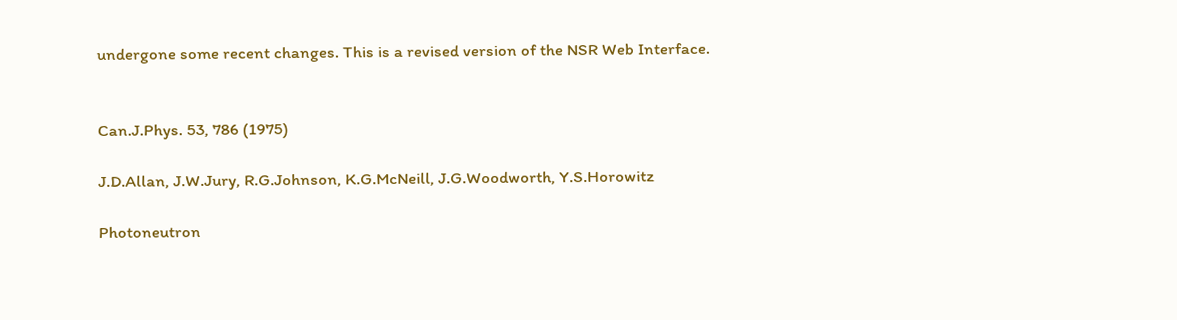undergone some recent changes. This is a revised version of the NSR Web Interface.


Can.J.Phys. 53, 786 (1975)

J.D.Allan, J.W.Jury, R.G.Johnson, K.G.McNeill, J.G.Woodworth, Y.S.Horowitz

Photoneutron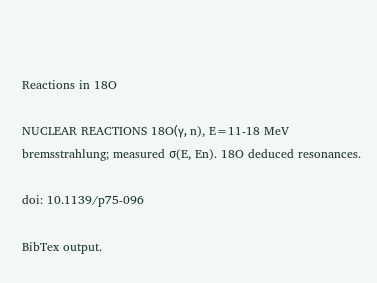Reactions in 18O

NUCLEAR REACTIONS 18O(γ, n), E=11-18 MeV bremsstrahlung; measured σ(E, En). 18O deduced resonances.

doi: 10.1139/p75-096

BibTex output.